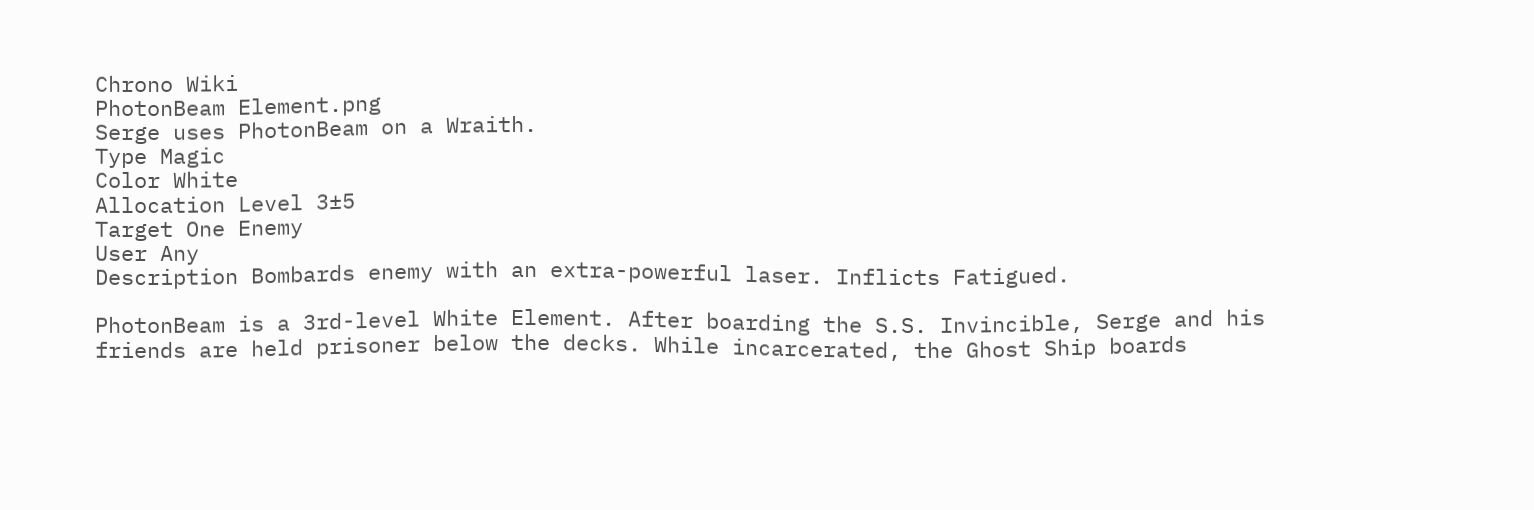Chrono Wiki
PhotonBeam Element.png
Serge uses PhotonBeam on a Wraith.
Type Magic
Color White
Allocation Level 3±5
Target One Enemy
User Any
Description Bombards enemy with an extra-powerful laser. Inflicts Fatigued.

PhotonBeam is a 3rd-level White Element. After boarding the S.S. Invincible, Serge and his friends are held prisoner below the decks. While incarcerated, the Ghost Ship boards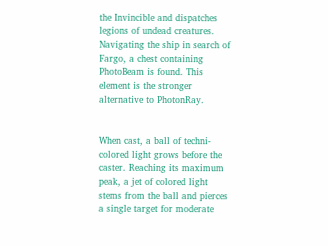the Invincible and dispatches legions of undead creatures. Navigating the ship in search of Fargo, a chest containing PhotoBeam is found. This element is the stronger alternative to PhotonRay.


When cast, a ball of techni-colored light grows before the caster. Reaching its maximum peak, a jet of colored light stems from the ball and pierces a single target for moderate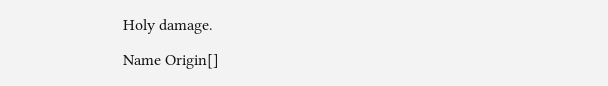Holy damage.

Name Origin[]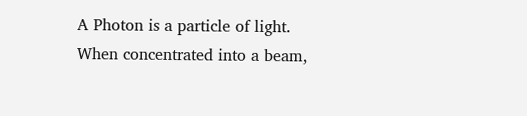A Photon is a particle of light. When concentrated into a beam,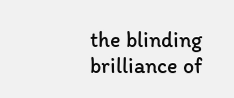the blinding brilliance of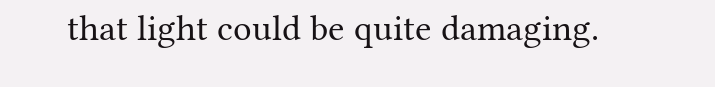that light could be quite damaging.